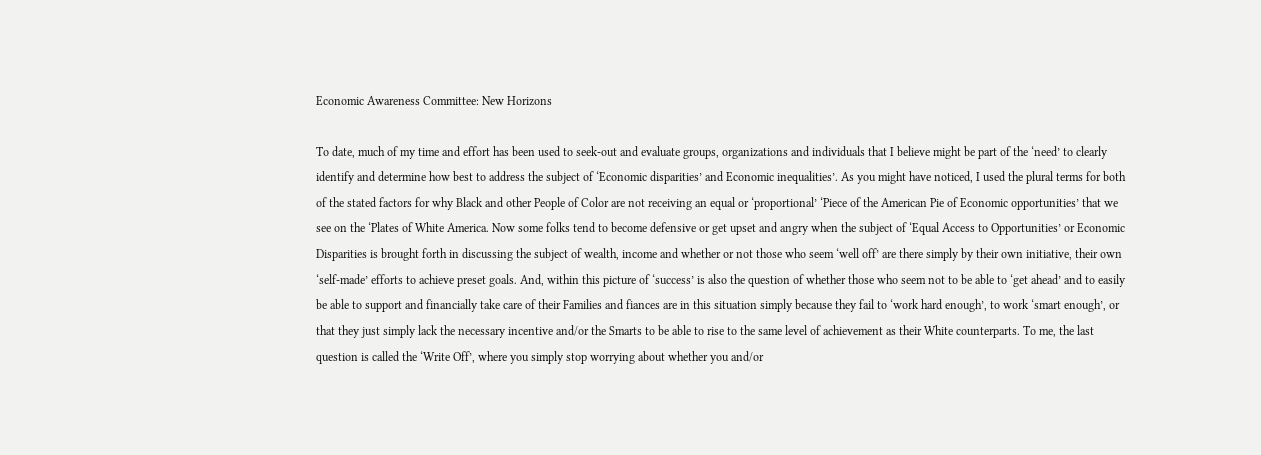Economic Awareness Committee: New Horizons

To date, much of my time and effort has been used to seek-out and evaluate groups, organizations and individuals that I believe might be part of the ‘need’ to clearly identify and determine how best to address the subject of ‘Economic disparities’ and Economic inequalities’. As you might have noticed, I used the plural terms for both of the stated factors for why Black and other People of Color are not receiving an equal or ‘proportional’ ‘Piece of the American Pie of Economic opportunities’ that we see on the ‘Plates of White America. Now some folks tend to become defensive or get upset and angry when the subject of ‘Equal Access to Opportunities’ or Economic Disparities is brought forth in discussing the subject of wealth, income and whether or not those who seem ‘well off’ are there simply by their own initiative, their own ‘self-made’ efforts to achieve preset goals. And, within this picture of ‘success’ is also the question of whether those who seem not to be able to ‘get ahead’ and to easily be able to support and financially take care of their Families and fiances are in this situation simply because they fail to ‘work hard enough’, to work ‘smart enough’, or that they just simply lack the necessary incentive and/or the Smarts to be able to rise to the same level of achievement as their White counterparts. To me, the last question is called the ‘Write Off’, where you simply stop worrying about whether you and/or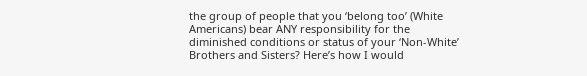the group of people that you ‘belong too’ (White Americans) bear ANY responsibility for the diminished conditions or status of your ‘Non-White’ Brothers and Sisters? Here’s how I would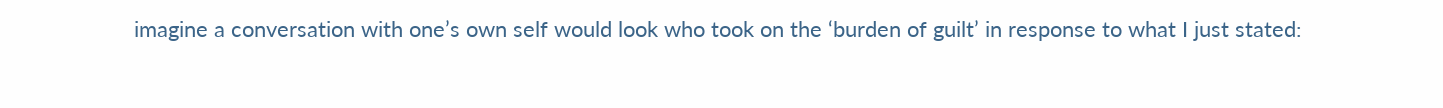imagine a conversation with one’s own self would look who took on the ‘burden of guilt’ in response to what I just stated: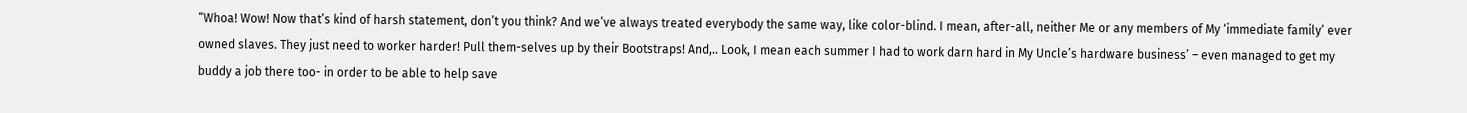“Whoa! Wow! Now that’s kind of harsh statement, don’t you think? And we’ve always treated everybody the same way, like color-blind. I mean, after-all, neither Me or any members of My ‘immediate family’ ever owned slaves. They just need to worker harder! Pull them-selves up by their Bootstraps! And,.. Look, I mean each summer I had to work darn hard in My Uncle’s hardware business’ – even managed to get my buddy a job there too- in order to be able to help save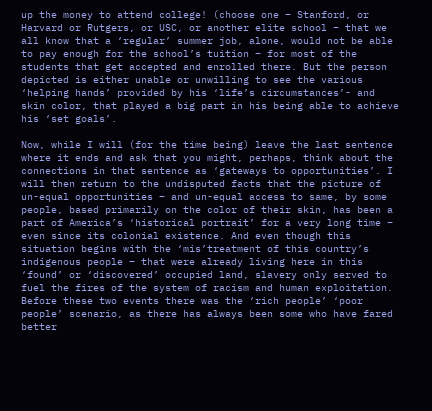up the money to attend college! (choose one – Stanford, or Harvard or Rutgers, or USC, or another elite school – that we all know that a ‘regular’ summer job, alone, would not be able to pay enough for the school’s tuition – for most of the students that get accepted and enrolled there. But the person depicted is either unable or unwilling to see the various ‘helping hands’ provided by his ‘life’s circumstances’- and skin color, that played a big part in his being able to achieve his ‘set goals’.

Now, while I will (for the time being) leave the last sentence where it ends and ask that you might, perhaps, think about the connections in that sentence as ‘gateways to opportunities’. I will then return to the undisputed facts that the picture of un-equal opportunities – and un-equal access to same, by some people, based primarily on the color of their skin, has been a part of America’s ‘historical portrait’ for a very long time – even since its colonial existence. And even though this situation begins with the ‘mis’treatment of this country’s indigenous people – that were already living here in this ‘found’ or ‘discovered’ occupied land, slavery only served to fuel the fires of the system of racism and human exploitation. Before these two events there was the ‘rich people’ ‘poor people’ scenario, as there has always been some who have fared better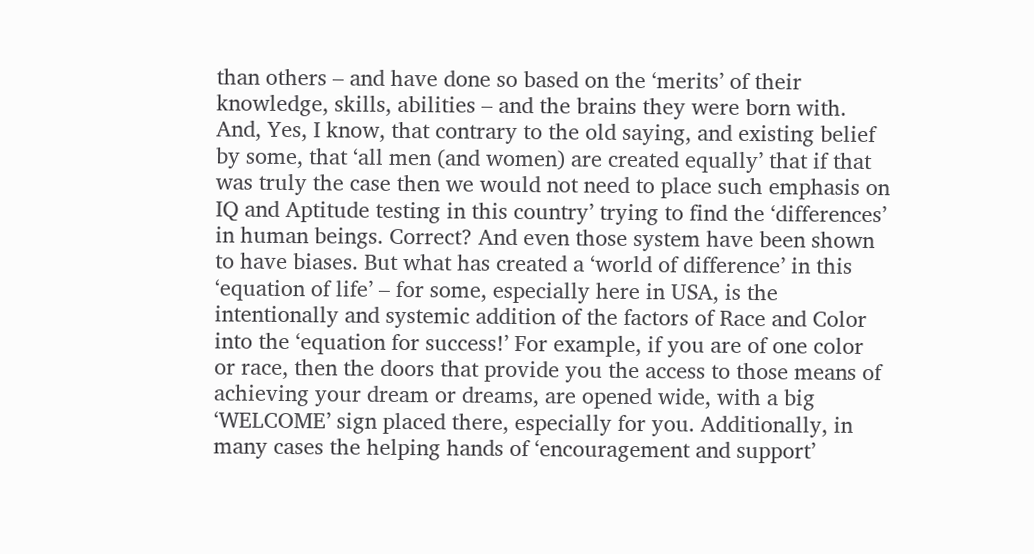than others – and have done so based on the ‘merits’ of their knowledge, skills, abilities – and the brains they were born with. And, Yes, I know, that contrary to the old saying, and existing belief by some, that ‘all men (and women) are created equally’ that if that was truly the case then we would not need to place such emphasis on IQ and Aptitude testing in this country’ trying to find the ‘differences’ in human beings. Correct? And even those system have been shown to have biases. But what has created a ‘world of difference’ in this ‘equation of life’ – for some, especially here in USA, is the intentionally and systemic addition of the factors of Race and Color into the ‘equation for success!’ For example, if you are of one color or race, then the doors that provide you the access to those means of achieving your dream or dreams, are opened wide, with a big ‘WELCOME’ sign placed there, especially for you. Additionally, in many cases the helping hands of ‘encouragement and support’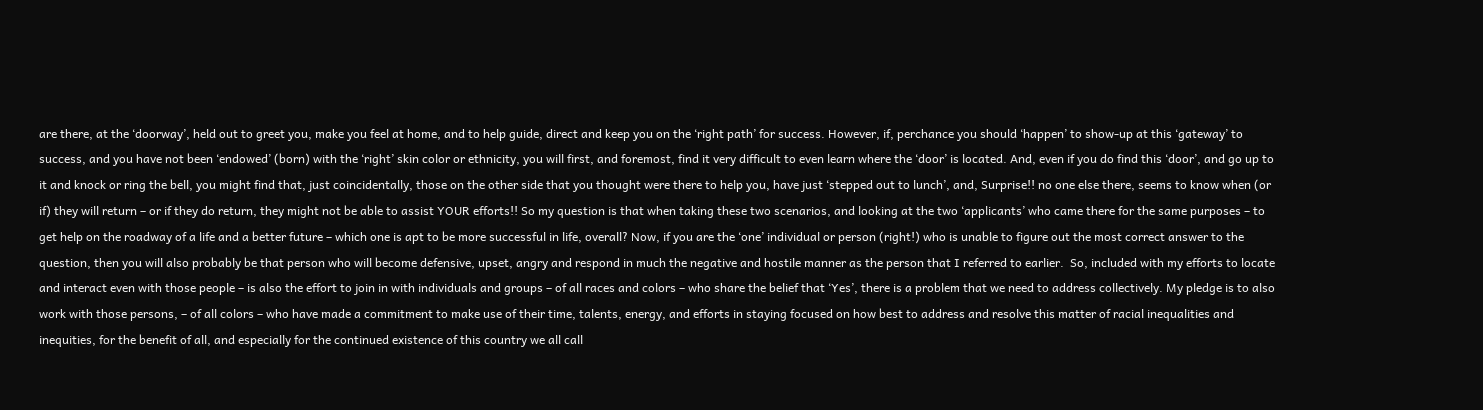are there, at the ‘doorway’, held out to greet you, make you feel at home, and to help guide, direct and keep you on the ‘right path’ for success. However, if, perchance you should ‘happen’ to show-up at this ‘gateway’ to success, and you have not been ‘endowed’ (born) with the ‘right’ skin color or ethnicity, you will first, and foremost, find it very difficult to even learn where the ‘door’ is located. And, even if you do find this ‘door’, and go up to it and knock or ring the bell, you might find that, just coincidentally, those on the other side that you thought were there to help you, have just ‘stepped out to lunch’, and, Surprise!! no one else there, seems to know when (or if) they will return – or if they do return, they might not be able to assist YOUR efforts!! So my question is that when taking these two scenarios, and looking at the two ‘applicants’ who came there for the same purposes – to get help on the roadway of a life and a better future – which one is apt to be more successful in life, overall? Now, if you are the ‘one’ individual or person (right!) who is unable to figure out the most correct answer to the question, then you will also probably be that person who will become defensive, upset, angry and respond in much the negative and hostile manner as the person that I referred to earlier.  So, included with my efforts to locate and interact even with those people – is also the effort to join in with individuals and groups – of all races and colors – who share the belief that ‘Yes’, there is a problem that we need to address collectively. My pledge is to also work with those persons, – of all colors – who have made a commitment to make use of their time, talents, energy, and efforts in staying focused on how best to address and resolve this matter of racial inequalities and inequities, for the benefit of all, and especially for the continued existence of this country we all call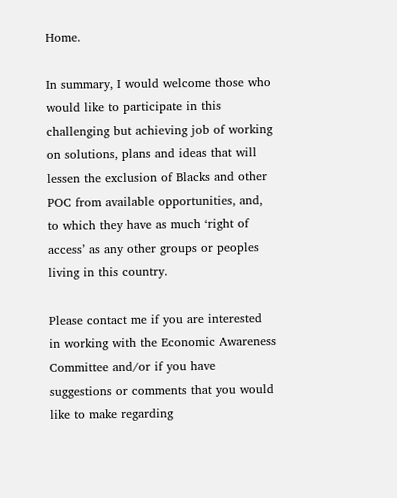Home.

In summary, I would welcome those who would like to participate in this challenging but achieving job of working on solutions, plans and ideas that will lessen the exclusion of Blacks and other POC from available opportunities, and, to which they have as much ‘right of access’ as any other groups or peoples living in this country.

Please contact me if you are interested in working with the Economic Awareness Committee and/or if you have suggestions or comments that you would like to make regarding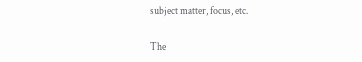subject matter, focus, etc.

The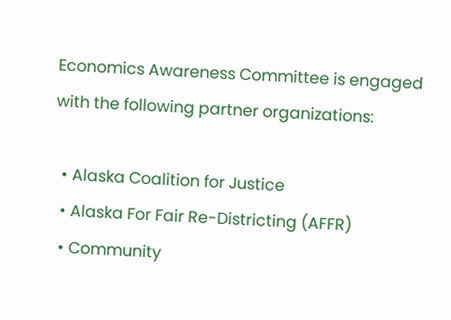Economics Awareness Committee is engaged with the following partner organizations:

  • Alaska Coalition for Justice
  • Alaska For Fair Re-Districting (AFFR)
  • Community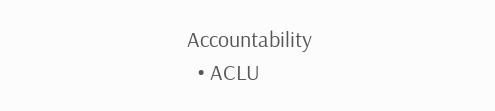Accountability
  • ACLU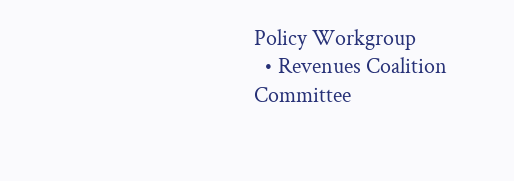Policy Workgroup
  • Revenues Coalition Committee